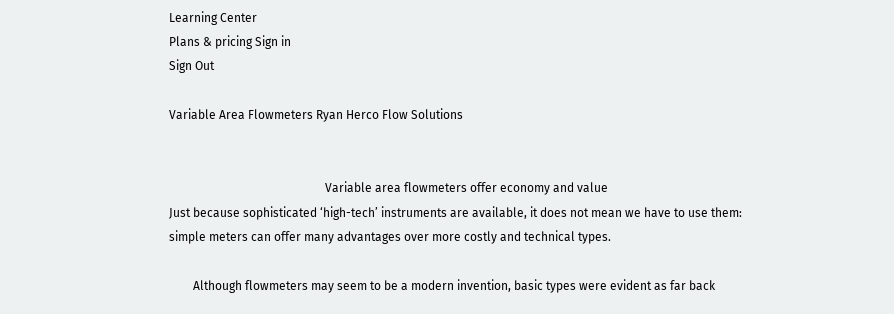Learning Center
Plans & pricing Sign in
Sign Out

Variable Area Flowmeters Ryan Herco Flow Solutions


                                                    Variable area flowmeters offer economy and value
Just because sophisticated ‘high-tech’ instruments are available, it does not mean we have to use them:
simple meters can offer many advantages over more costly and technical types.

        Although flowmeters may seem to be a modern invention, basic types were evident as far back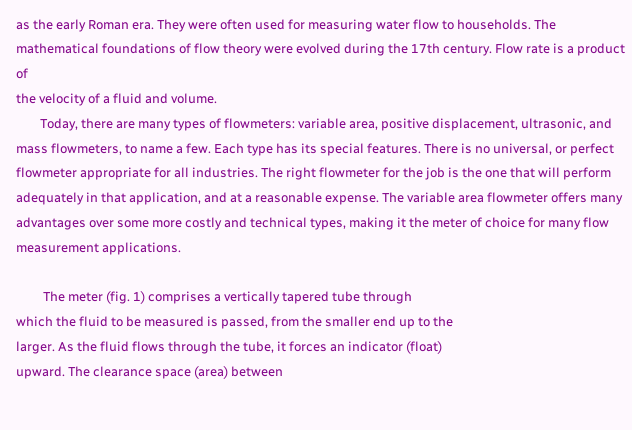as the early Roman era. They were often used for measuring water flow to households. The
mathematical foundations of flow theory were evolved during the 17th century. Flow rate is a product of
the velocity of a fluid and volume.
        Today, there are many types of flowmeters: variable area, positive displacement, ultrasonic, and
mass flowmeters, to name a few. Each type has its special features. There is no universal, or perfect
flowmeter appropriate for all industries. The right flowmeter for the job is the one that will perform
adequately in that application, and at a reasonable expense. The variable area flowmeter offers many
advantages over some more costly and technical types, making it the meter of choice for many flow
measurement applications.

         The meter (fig. 1) comprises a vertically tapered tube through
which the fluid to be measured is passed, from the smaller end up to the
larger. As the fluid flows through the tube, it forces an indicator (float)
upward. The clearance space (area) between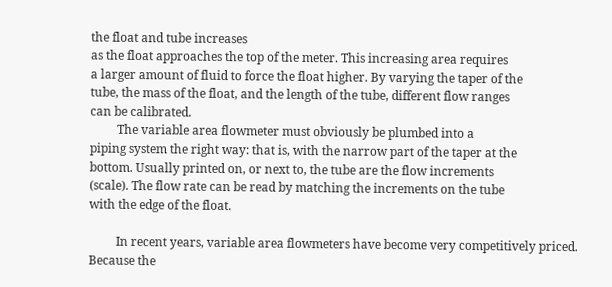the float and tube increases
as the float approaches the top of the meter. This increasing area requires
a larger amount of fluid to force the float higher. By varying the taper of the
tube, the mass of the float, and the length of the tube, different flow ranges
can be calibrated.
         The variable area flowmeter must obviously be plumbed into a
piping system the right way: that is, with the narrow part of the taper at the
bottom. Usually printed on, or next to, the tube are the flow increments
(scale). The flow rate can be read by matching the increments on the tube
with the edge of the float.

         In recent years, variable area flowmeters have become very competitively priced. Because the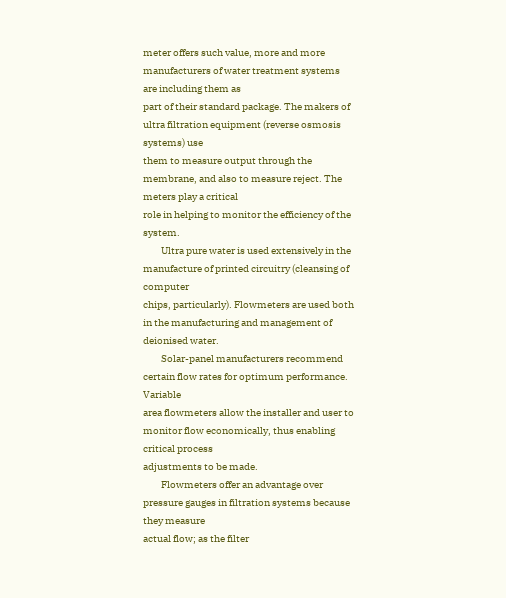meter offers such value, more and more manufacturers of water treatment systems are including them as
part of their standard package. The makers of ultra filtration equipment (reverse osmosis systems) use
them to measure output through the membrane, and also to measure reject. The meters play a critical
role in helping to monitor the efficiency of the system.
         Ultra pure water is used extensively in the manufacture of printed circuitry (cleansing of computer
chips, particularly). Flowmeters are used both in the manufacturing and management of deionised water.
         Solar-panel manufacturers recommend certain flow rates for optimum performance. Variable
area flowmeters allow the installer and user to monitor flow economically, thus enabling critical process
adjustments to be made.
         Flowmeters offer an advantage over pressure gauges in filtration systems because they measure
actual flow; as the filter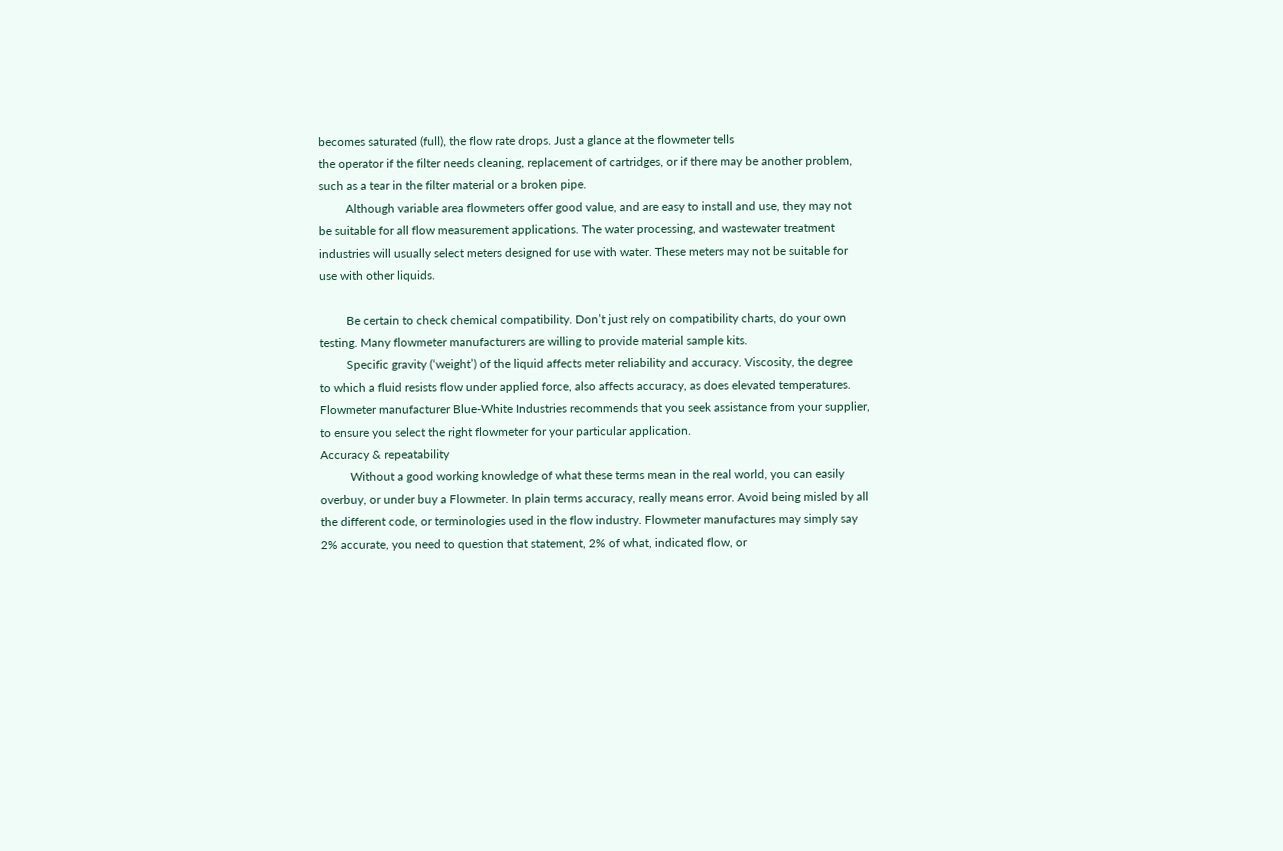becomes saturated (full), the flow rate drops. Just a glance at the flowmeter tells
the operator if the filter needs cleaning, replacement of cartridges, or if there may be another problem,
such as a tear in the filter material or a broken pipe.
         Although variable area flowmeters offer good value, and are easy to install and use, they may not
be suitable for all flow measurement applications. The water processing, and wastewater treatment
industries will usually select meters designed for use with water. These meters may not be suitable for
use with other liquids.

         Be certain to check chemical compatibility. Don’t just rely on compatibility charts, do your own
testing. Many flowmeter manufacturers are willing to provide material sample kits.
         Specific gravity (‘weight’) of the liquid affects meter reliability and accuracy. Viscosity, the degree
to which a fluid resists flow under applied force, also affects accuracy, as does elevated temperatures.
Flowmeter manufacturer Blue-White Industries recommends that you seek assistance from your supplier,
to ensure you select the right flowmeter for your particular application.
Accuracy & repeatability
          Without a good working knowledge of what these terms mean in the real world, you can easily
overbuy, or under buy a Flowmeter. In plain terms accuracy, really means error. Avoid being misled by all
the different code, or terminologies used in the flow industry. Flowmeter manufactures may simply say
2% accurate, you need to question that statement, 2% of what, indicated flow, or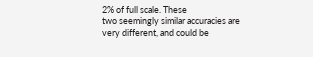2% of full scale. These
two seemingly similar accuracies are very different, and could be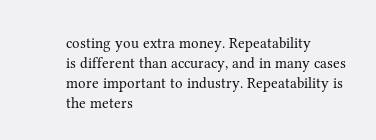costing you extra money. Repeatability
is different than accuracy, and in many cases more important to industry. Repeatability is the meters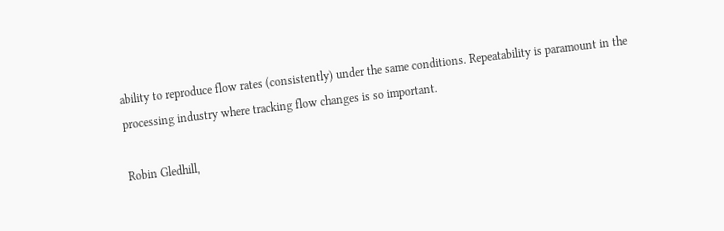ability to reproduce flow rates (consistently) under the same conditions. Repeatability is paramount in the
processing industry where tracking flow changes is so important.

Robin Gledhill,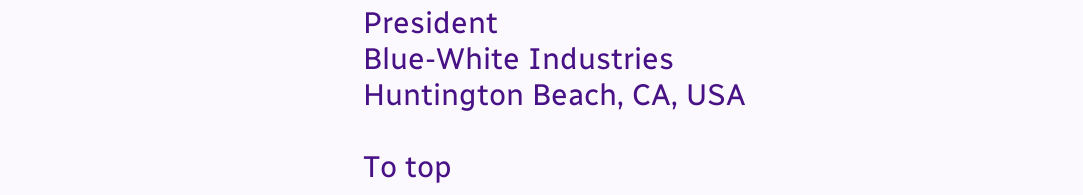President
Blue-White Industries
Huntington Beach, CA, USA

To top